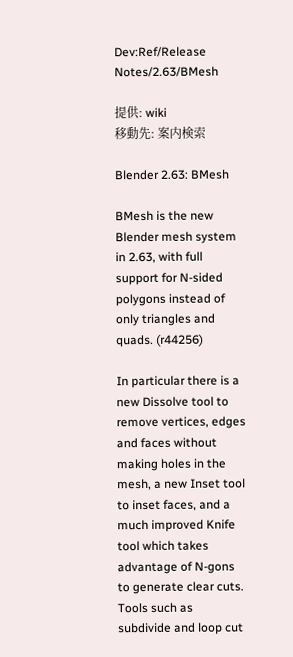Dev:Ref/Release Notes/2.63/BMesh

提供: wiki
移動先: 案内検索

Blender 2.63: BMesh

BMesh is the new Blender mesh system in 2.63, with full support for N-sided polygons instead of only triangles and quads. (r44256)

In particular there is a new Dissolve tool to remove vertices, edges and faces without making holes in the mesh, a new Inset tool to inset faces, and a much improved Knife tool which takes advantage of N-gons to generate clear cuts. Tools such as subdivide and loop cut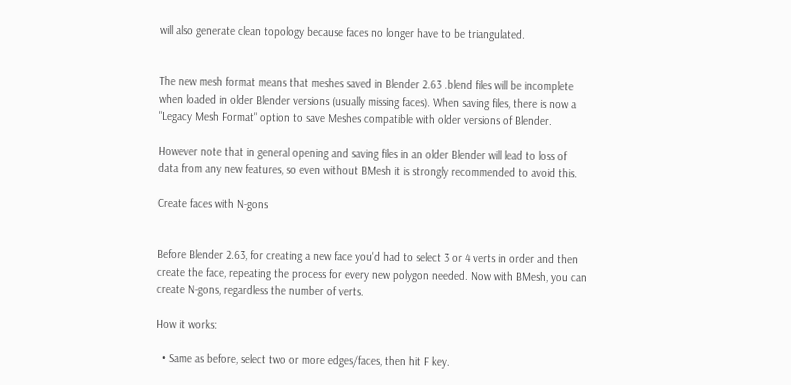will also generate clean topology because faces no longer have to be triangulated.


The new mesh format means that meshes saved in Blender 2.63 .blend files will be incomplete when loaded in older Blender versions (usually missing faces). When saving files, there is now a "Legacy Mesh Format" option to save Meshes compatible with older versions of Blender.

However note that in general opening and saving files in an older Blender will lead to loss of data from any new features, so even without BMesh it is strongly recommended to avoid this.

Create faces with N-gons


Before Blender 2.63, for creating a new face you'd had to select 3 or 4 verts in order and then create the face, repeating the process for every new polygon needed. Now with BMesh, you can create N-gons, regardless the number of verts.

How it works:

  • Same as before, select two or more edges/faces, then hit F key.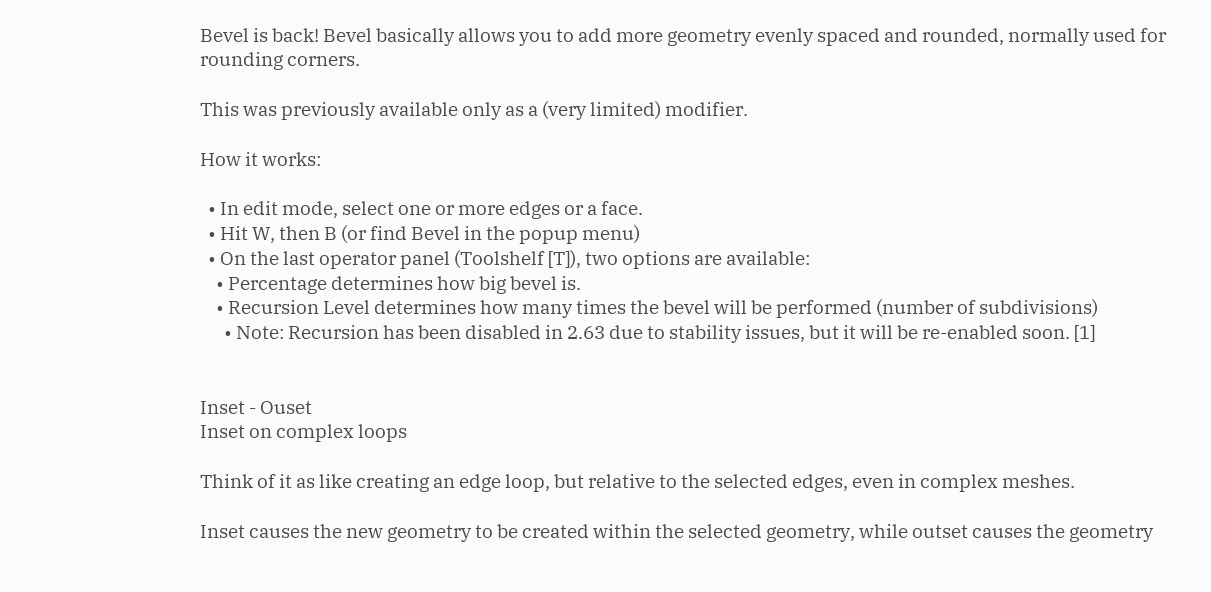Bevel is back! Bevel basically allows you to add more geometry evenly spaced and rounded, normally used for rounding corners.

This was previously available only as a (very limited) modifier.

How it works:

  • In edit mode, select one or more edges or a face.
  • Hit W, then B (or find Bevel in the popup menu)
  • On the last operator panel (Toolshelf [T]), two options are available:
    • Percentage determines how big bevel is.
    • Recursion Level determines how many times the bevel will be performed (number of subdivisions)
      • Note: Recursion has been disabled in 2.63 due to stability issues, but it will be re-enabled soon. [1]


Inset - Ouset
Inset on complex loops

Think of it as like creating an edge loop, but relative to the selected edges, even in complex meshes.

Inset causes the new geometry to be created within the selected geometry, while outset causes the geometry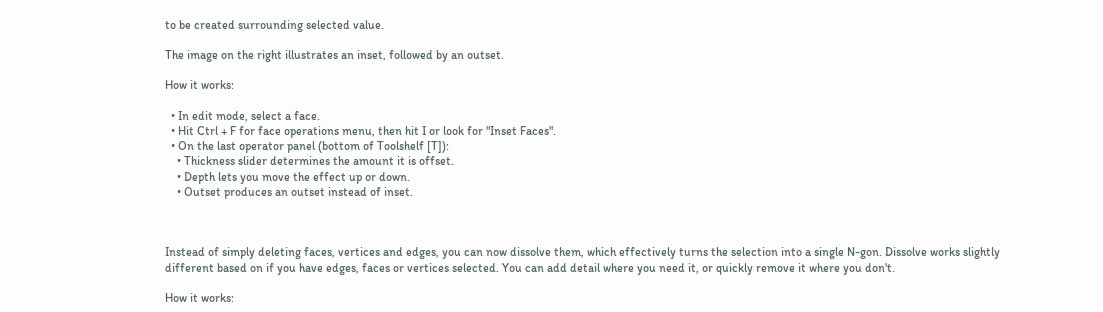to be created surrounding selected value.

The image on the right illustrates an inset, followed by an outset.

How it works:

  • In edit mode, select a face.
  • Hit Ctrl + F for face operations menu, then hit I or look for "Inset Faces".
  • On the last operator panel (bottom of Toolshelf [T]):
    • Thickness slider determines the amount it is offset.
    • Depth lets you move the effect up or down.
    • Outset produces an outset instead of inset.



Instead of simply deleting faces, vertices and edges, you can now dissolve them, which effectively turns the selection into a single N-gon. Dissolve works slightly different based on if you have edges, faces or vertices selected. You can add detail where you need it, or quickly remove it where you don't.

How it works: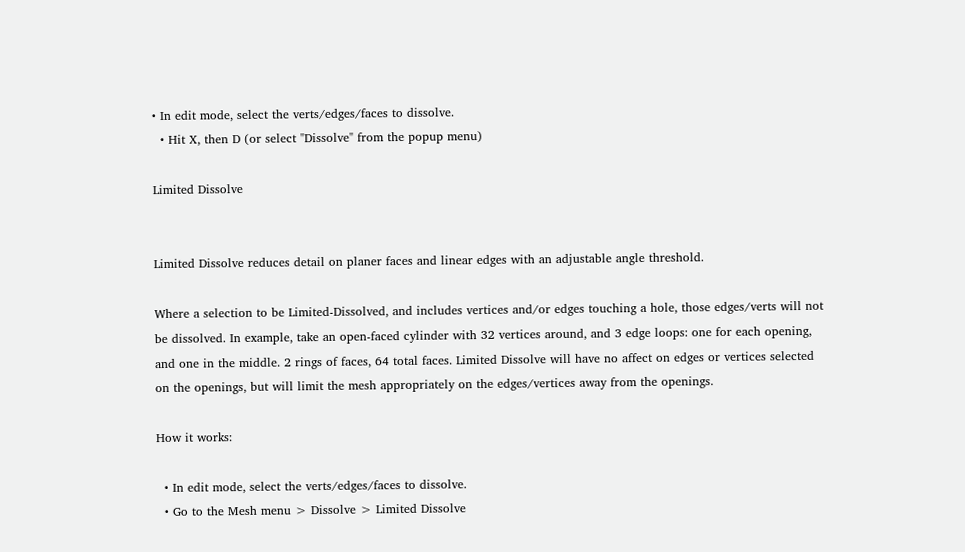• In edit mode, select the verts/edges/faces to dissolve.
  • Hit X, then D (or select "Dissolve" from the popup menu)

Limited Dissolve


Limited Dissolve reduces detail on planer faces and linear edges with an adjustable angle threshold.

Where a selection to be Limited-Dissolved, and includes vertices and/or edges touching a hole, those edges/verts will not be dissolved. In example, take an open-faced cylinder with 32 vertices around, and 3 edge loops: one for each opening, and one in the middle. 2 rings of faces, 64 total faces. Limited Dissolve will have no affect on edges or vertices selected on the openings, but will limit the mesh appropriately on the edges/vertices away from the openings.

How it works:

  • In edit mode, select the verts/edges/faces to dissolve.
  • Go to the Mesh menu > Dissolve > Limited Dissolve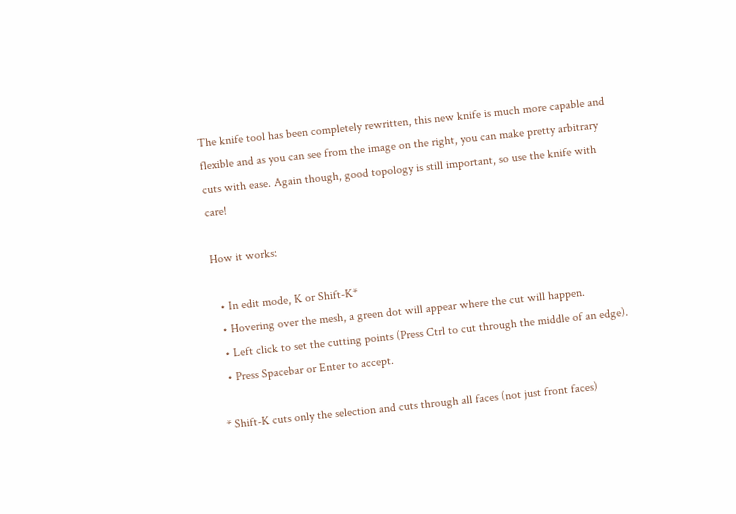The knife tool has been completely rewritten, this new knife is much more capable and flexible and as you can see from the image on the right, you can make pretty arbitrary cuts with ease. Again though, good topology is still important, so use the knife with care!

How it works:

  • In edit mode, K or Shift-K*
  • Hovering over the mesh, a green dot will appear where the cut will happen.
  • Left click to set the cutting points (Press Ctrl to cut through the middle of an edge).
  • Press Spacebar or Enter to accept.

* Shift-K cuts only the selection and cuts through all faces (not just front faces)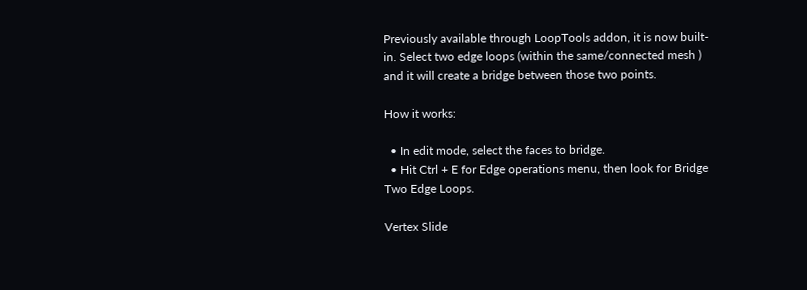Previously available through LoopTools addon, it is now built-in. Select two edge loops (within the same/connected mesh ) and it will create a bridge between those two points.

How it works:

  • In edit mode, select the faces to bridge.
  • Hit Ctrl + E for Edge operations menu, then look for Bridge Two Edge Loops.

Vertex Slide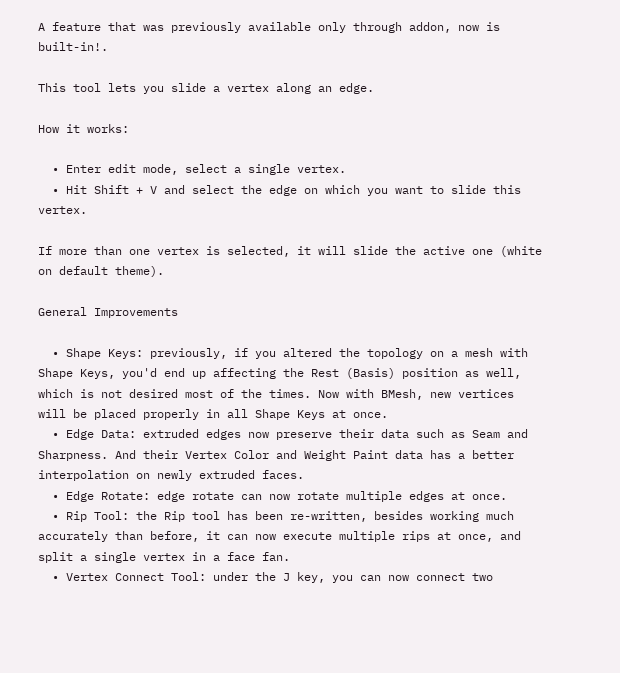A feature that was previously available only through addon, now is built-in!.

This tool lets you slide a vertex along an edge.

How it works:

  • Enter edit mode, select a single vertex.
  • Hit Shift + V and select the edge on which you want to slide this vertex.

If more than one vertex is selected, it will slide the active one (white on default theme).

General Improvements

  • Shape Keys: previously, if you altered the topology on a mesh with Shape Keys, you'd end up affecting the Rest (Basis) position as well, which is not desired most of the times. Now with BMesh, new vertices will be placed properly in all Shape Keys at once.
  • Edge Data: extruded edges now preserve their data such as Seam and Sharpness. And their Vertex Color and Weight Paint data has a better interpolation on newly extruded faces.
  • Edge Rotate: edge rotate can now rotate multiple edges at once.
  • Rip Tool: the Rip tool has been re-written, besides working much accurately than before, it can now execute multiple rips at once, and split a single vertex in a face fan.
  • Vertex Connect Tool: under the J key, you can now connect two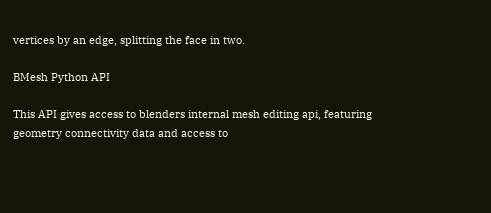vertices by an edge, splitting the face in two.

BMesh Python API

This API gives access to blenders internal mesh editing api, featuring geometry connectivity data and access to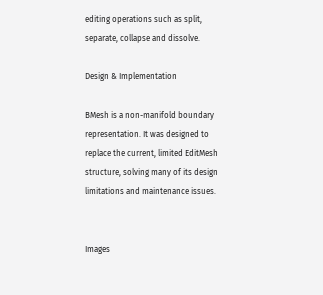editing operations such as split, separate, collapse and dissolve.

Design & Implementation

BMesh is a non-manifold boundary representation. It was designed to replace the current, limited EditMesh structure, solving many of its design limitations and maintenance issues.


Images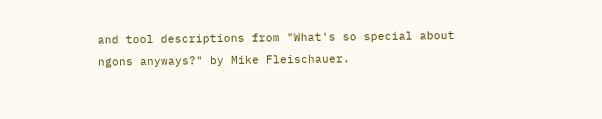and tool descriptions from "What's so special about ngons anyways?" by Mike Fleischauer.